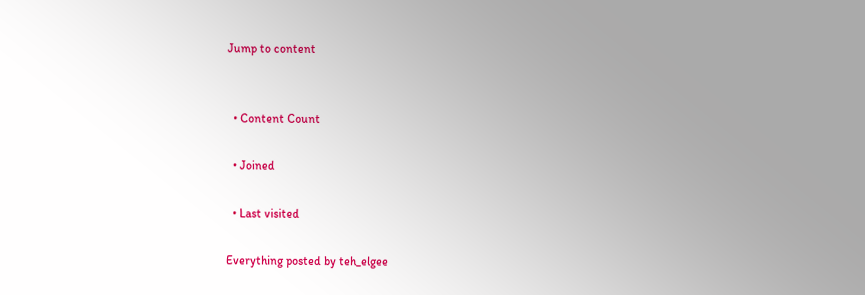Jump to content


  • Content Count

  • Joined

  • Last visited

Everything posted by teh_elgee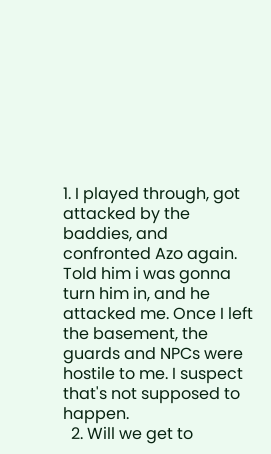1. I played through, got attacked by the baddies, and confronted Azo again. Told him i was gonna turn him in, and he attacked me. Once I left the basement, the guards and NPCs were hostile to me. I suspect that's not supposed to happen.
  2. Will we get to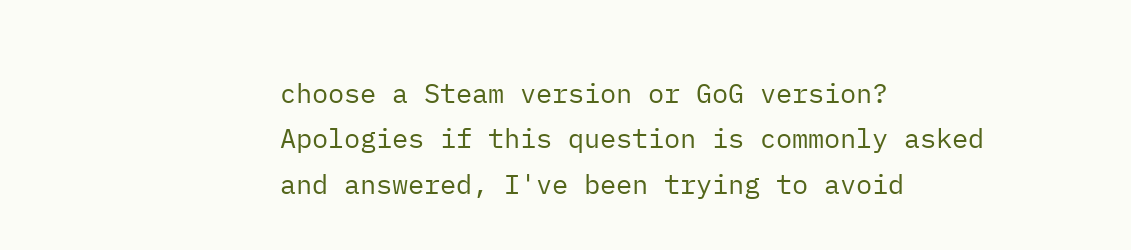choose a Steam version or GoG version? Apologies if this question is commonly asked and answered, I've been trying to avoid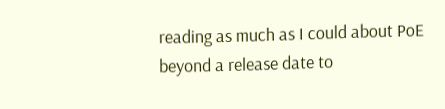reading as much as I could about PoE beyond a release date to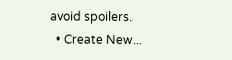avoid spoilers.
  • Create New...